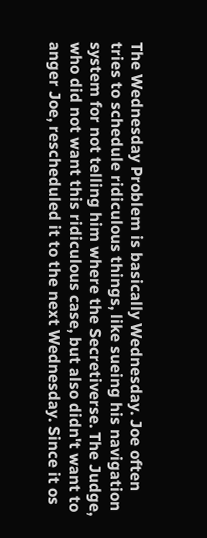The Wednesday Problem is basically Wednesday. Joe often tries to schedule ridiculous things, like sueing his navigation system for not telling him where the Secretiverse. The Judge, who did not want this ridiculous case, but also didn't want to anger Joe, rescheduled it to the next Wednesday. Since it os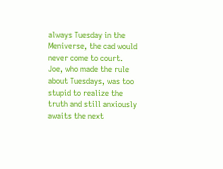always Tuesday in the Meniverse, the cad would never come to court. Joe, who made the rule about Tuesdays, was too stupid to realize the truth and still anxiously awaits the next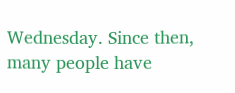Wednesday. Since then, many people have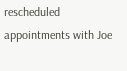rescheduled appointments with Joe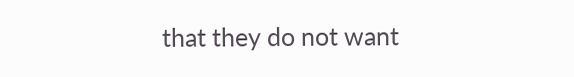that they do not want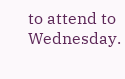to attend to Wednesday.